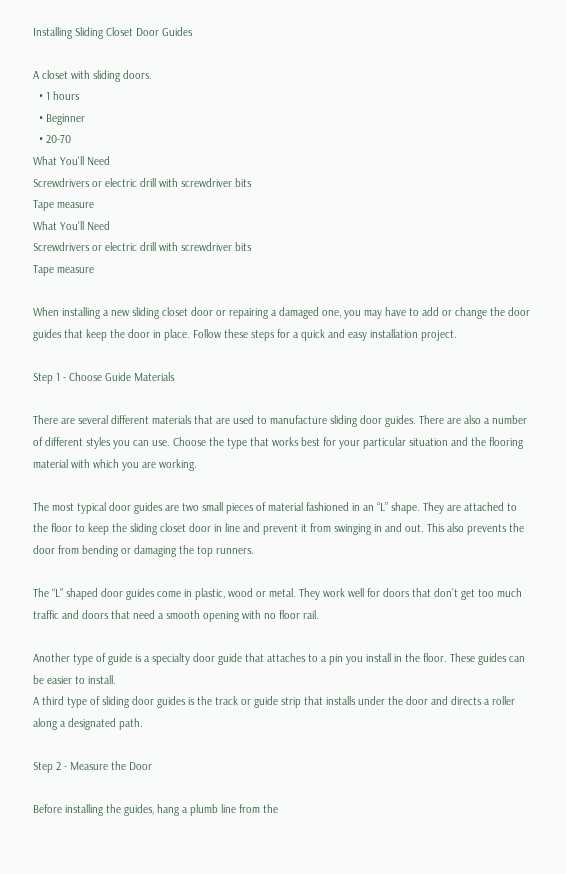Installing Sliding Closet Door Guides

A closet with sliding doors.
  • 1 hours
  • Beginner
  • 20-70
What You'll Need
Screwdrivers or electric drill with screwdriver bits
Tape measure
What You'll Need
Screwdrivers or electric drill with screwdriver bits
Tape measure

When installing a new sliding closet door or repairing a damaged one, you may have to add or change the door guides that keep the door in place. Follow these steps for a quick and easy installation project.

Step 1 - Choose Guide Materials

There are several different materials that are used to manufacture sliding door guides. There are also a number of different styles you can use. Choose the type that works best for your particular situation and the flooring material with which you are working.

The most typical door guides are two small pieces of material fashioned in an “L” shape. They are attached to the floor to keep the sliding closet door in line and prevent it from swinging in and out. This also prevents the door from bending or damaging the top runners.

The “L” shaped door guides come in plastic, wood or metal. They work well for doors that don’t get too much traffic and doors that need a smooth opening with no floor rail.

Another type of guide is a specialty door guide that attaches to a pin you install in the floor. These guides can be easier to install.
A third type of sliding door guides is the track or guide strip that installs under the door and directs a roller along a designated path.

Step 2 - Measure the Door

Before installing the guides, hang a plumb line from the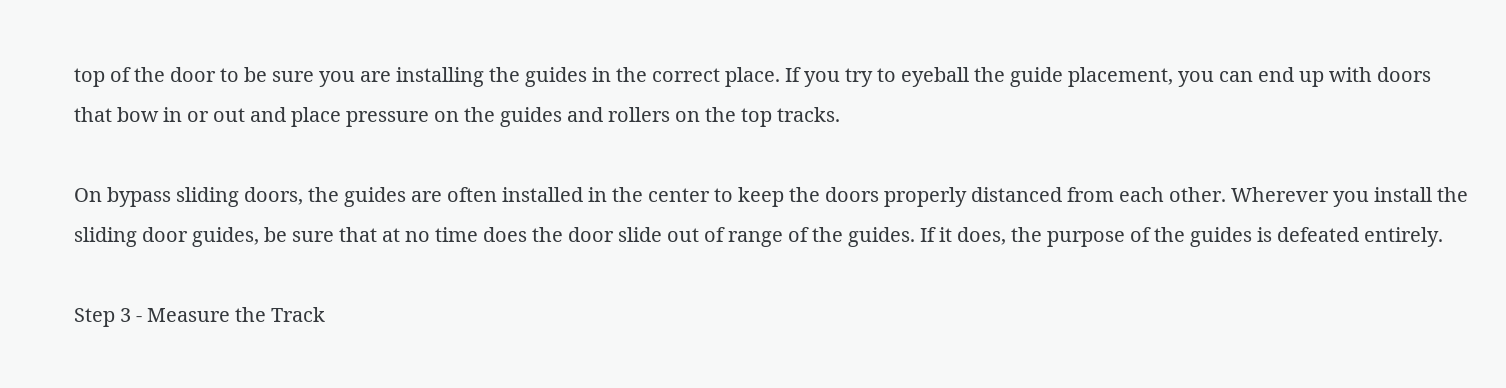top of the door to be sure you are installing the guides in the correct place. If you try to eyeball the guide placement, you can end up with doors that bow in or out and place pressure on the guides and rollers on the top tracks.

On bypass sliding doors, the guides are often installed in the center to keep the doors properly distanced from each other. Wherever you install the sliding door guides, be sure that at no time does the door slide out of range of the guides. If it does, the purpose of the guides is defeated entirely.

Step 3 - Measure the Track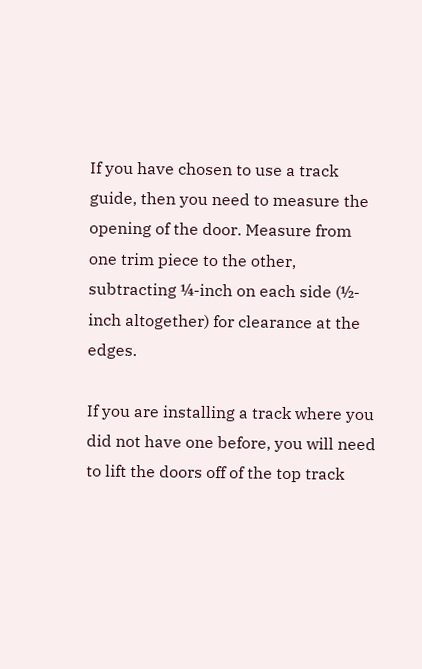If you have chosen to use a track guide, then you need to measure the opening of the door. Measure from one trim piece to the other, subtracting ¼-inch on each side (½-inch altogether) for clearance at the edges.

If you are installing a track where you did not have one before, you will need to lift the doors off of the top track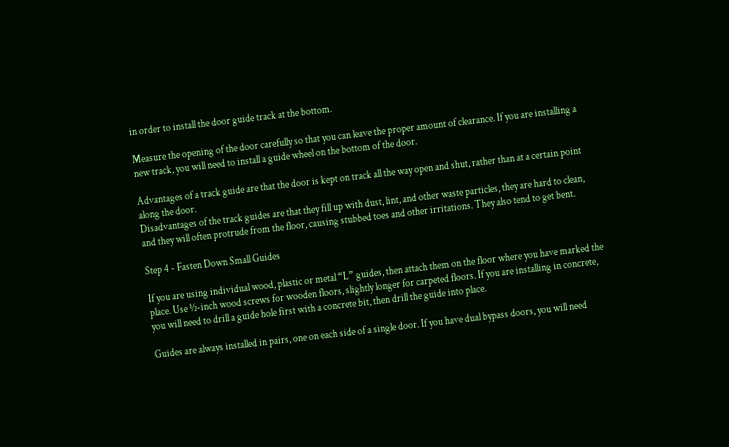in order to install the door guide track at the bottom.

Measure the opening of the door carefully so that you can leave the proper amount of clearance. If you are installing a new track, you will need to install a guide wheel on the bottom of the door.

Advantages of a track guide are that the door is kept on track all the way open and shut, rather than at a certain point along the door.
Disadvantages of the track guides are that they fill up with dust, lint, and other waste particles, they are hard to clean, and they will often protrude from the floor, causing stubbed toes and other irritations. They also tend to get bent.

Step 4 - Fasten Down Small Guides

If you are using individual wood, plastic or metal “L” guides, then attach them on the floor where you have marked the place. Use ½-inch wood screws for wooden floors, slightly longer for carpeted floors. If you are installing in concrete, you will need to drill a guide hole first with a concrete bit, then drill the guide into place.

Guides are always installed in pairs, one on each side of a single door. If you have dual bypass doors, you will need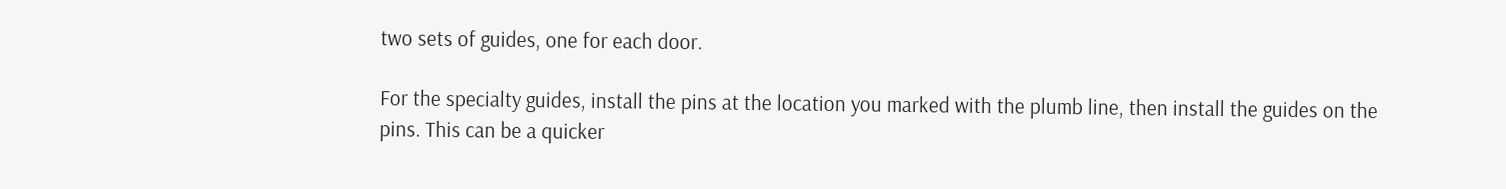two sets of guides, one for each door.

For the specialty guides, install the pins at the location you marked with the plumb line, then install the guides on the pins. This can be a quicker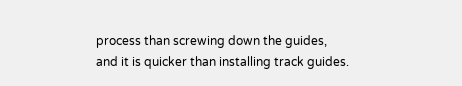process than screwing down the guides, and it is quicker than installing track guides.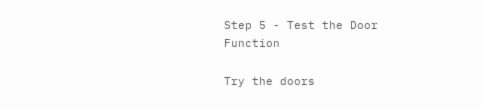Step 5 - Test the Door Function

Try the doors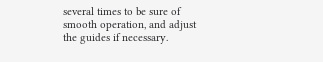several times to be sure of smooth operation, and adjust the guides if necessary.